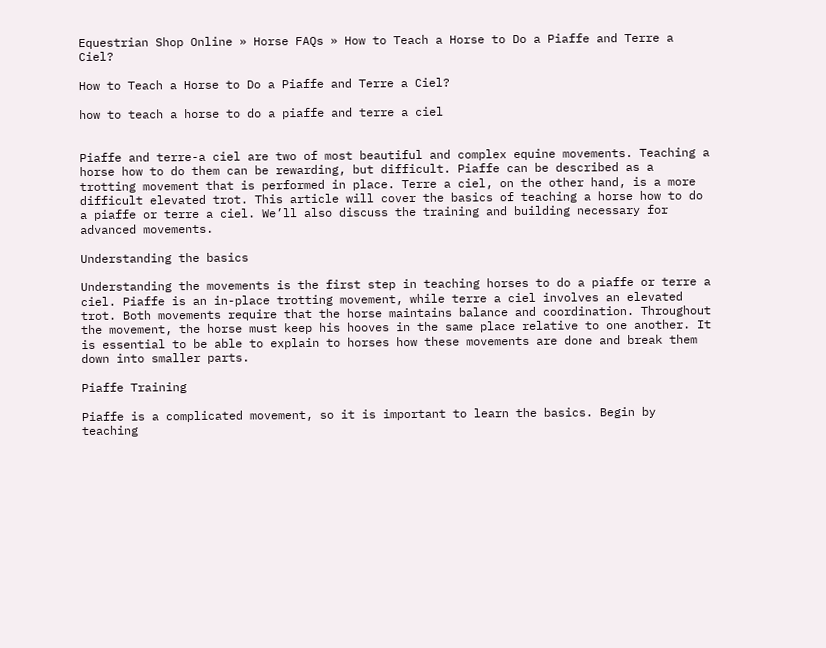Equestrian Shop Online » Horse FAQs » How to Teach a Horse to Do a Piaffe and Terre a Ciel?

How to Teach a Horse to Do a Piaffe and Terre a Ciel?

how to teach a horse to do a piaffe and terre a ciel


Piaffe and terre-a ciel are two of most beautiful and complex equine movements. Teaching a horse how to do them can be rewarding, but difficult. Piaffe can be described as a trotting movement that is performed in place. Terre a ciel, on the other hand, is a more difficult elevated trot. This article will cover the basics of teaching a horse how to do a piaffe or terre a ciel. We’ll also discuss the training and building necessary for advanced movements.

Understanding the basics

Understanding the movements is the first step in teaching horses to do a piaffe or terre a ciel. Piaffe is an in-place trotting movement, while terre a ciel involves an elevated trot. Both movements require that the horse maintains balance and coordination. Throughout the movement, the horse must keep his hooves in the same place relative to one another. It is essential to be able to explain to horses how these movements are done and break them down into smaller parts.

Piaffe Training

Piaffe is a complicated movement, so it is important to learn the basics. Begin by teaching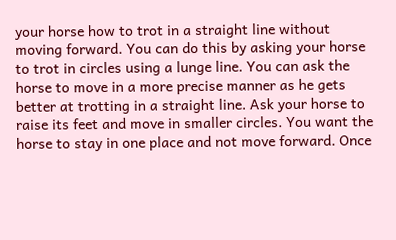your horse how to trot in a straight line without moving forward. You can do this by asking your horse to trot in circles using a lunge line. You can ask the horse to move in a more precise manner as he gets better at trotting in a straight line. Ask your horse to raise its feet and move in smaller circles. You want the horse to stay in one place and not move forward. Once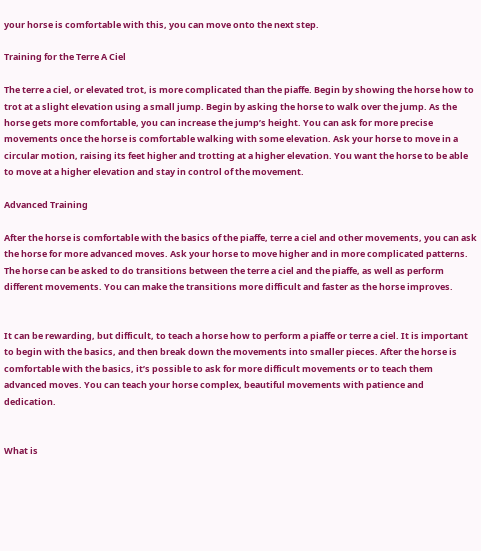your horse is comfortable with this, you can move onto the next step.

Training for the Terre A Ciel

The terre a ciel, or elevated trot, is more complicated than the piaffe. Begin by showing the horse how to trot at a slight elevation using a small jump. Begin by asking the horse to walk over the jump. As the horse gets more comfortable, you can increase the jump’s height. You can ask for more precise movements once the horse is comfortable walking with some elevation. Ask your horse to move in a circular motion, raising its feet higher and trotting at a higher elevation. You want the horse to be able to move at a higher elevation and stay in control of the movement.

Advanced Training

After the horse is comfortable with the basics of the piaffe, terre a ciel and other movements, you can ask the horse for more advanced moves. Ask your horse to move higher and in more complicated patterns. The horse can be asked to do transitions between the terre a ciel and the piaffe, as well as perform different movements. You can make the transitions more difficult and faster as the horse improves.


It can be rewarding, but difficult, to teach a horse how to perform a piaffe or terre a ciel. It is important to begin with the basics, and then break down the movements into smaller pieces. After the horse is comfortable with the basics, it’s possible to ask for more difficult movements or to teach them advanced moves. You can teach your horse complex, beautiful movements with patience and dedication.


What is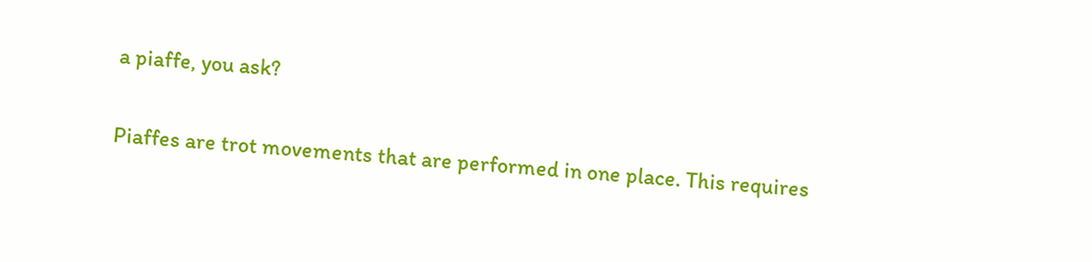a piaffe, you ask?

Piaffes are trot movements that are performed in one place. This requires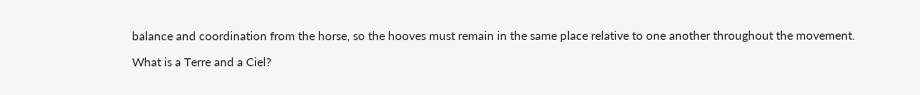balance and coordination from the horse, so the hooves must remain in the same place relative to one another throughout the movement.

What is a Terre and a Ciel?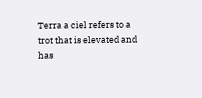Terra a ciel refers to a trot that is elevated and has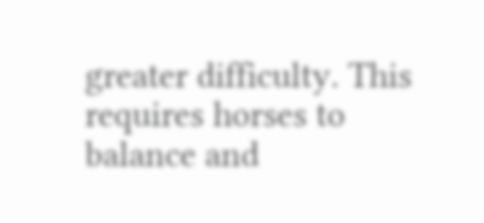greater difficulty. This requires horses to balance and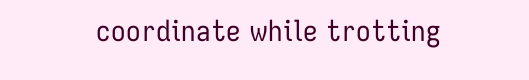coordinate while trotting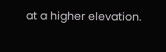at a higher elevation.